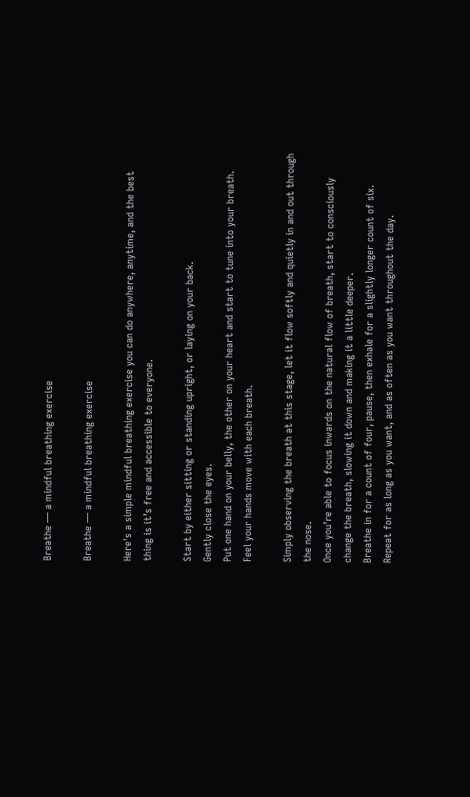Breathe — a mindful breathing exercise

Breathe — a mindful breathing exercise

Here's a simple mindful breathing exercise you can do anywhere, anytime, and the best thing is it’s free and accessible to everyone.

Start by either sitting or standing upright, or laying on your back.
Gently close the eyes.
Put one hand on your belly, the other on your heart and start to tune into your breath.
Feel your hands move with each breath.

Simply observing the breath at this stage, let it flow softly and quietly in and out through the nose.
Once you’re able to focus inwards on the natural flow of breath, start to consciously change the breath, slowing it down and making it a little deeper.
Breathe in for a count of four, pause, then exhale for a slightly longer count of six.
Repeat for as long as you want, and as often as you want throughout the day.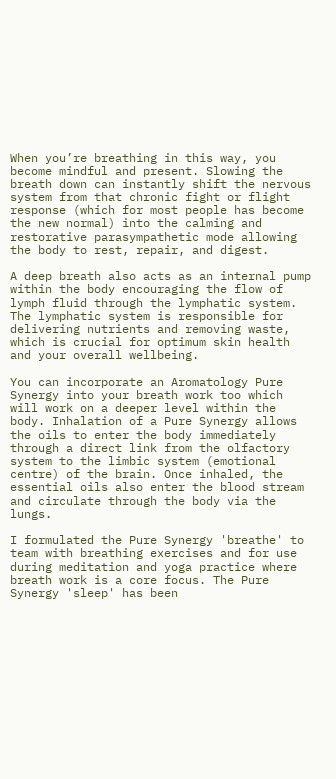When you’re breathing in this way, you become mindful and present. Slowing the breath down can instantly shift the nervous system from that chronic fight or flight response (which for most people has become the new normal) into the calming and restorative parasympathetic mode allowing the body to rest, repair, and digest.

A deep breath also acts as an internal pump within the body encouraging the flow of lymph fluid through the lymphatic system. The lymphatic system is responsible for delivering nutrients and removing waste, which is crucial for optimum skin health and your overall wellbeing.

You can incorporate an Aromatology Pure Synergy into your breath work too which will work on a deeper level within the body. Inhalation of a Pure Synergy allows the oils to enter the body immediately through a direct link from the olfactory system to the limbic system (emotional centre) of the brain. Once inhaled, the essential oils also enter the blood stream and circulate through the body via the lungs.

I formulated the Pure Synergy 'breathe' to team with breathing exercises and for use during meditation and yoga practice where breath work is a core focus. The Pure Synergy 'sleep' has been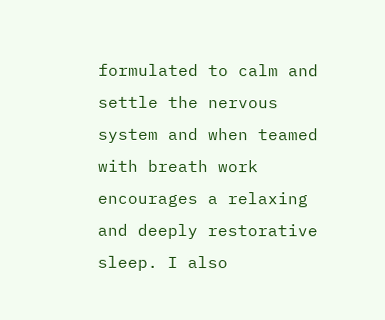formulated to calm and settle the nervous system and when teamed with breath work encourages a relaxing and deeply restorative sleep. I also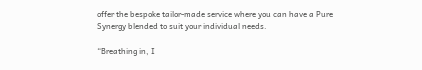offer the bespoke tailor-made service where you can have a Pure Synergy blended to suit your individual needs.

“Breathing in, I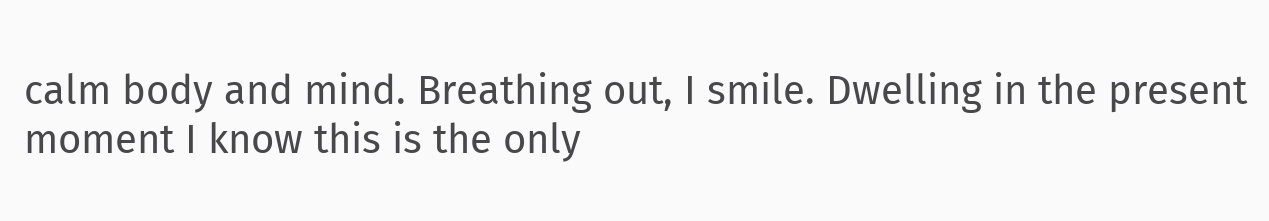calm body and mind. Breathing out, I smile. Dwelling in the present moment I know this is the only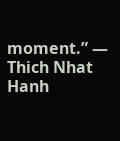moment.” — Thich Nhat Hanh